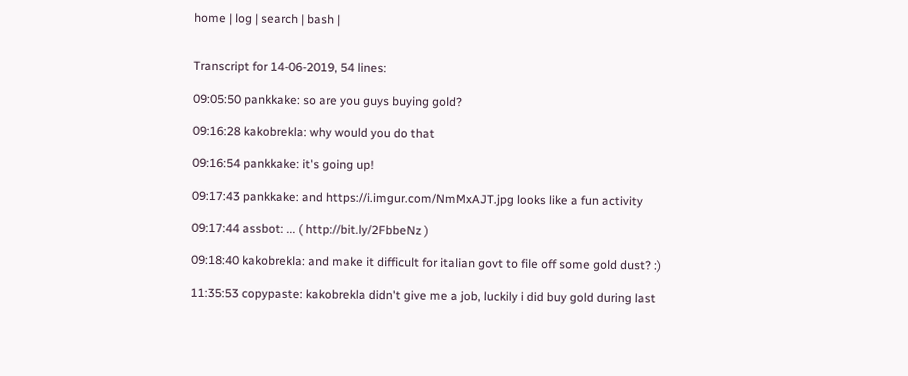home | log | search | bash |


Transcript for 14-06-2019, 54 lines:

09:05:50 pankkake: so are you guys buying gold?

09:16:28 kakobrekla: why would you do that

09:16:54 pankkake: it's going up!

09:17:43 pankkake: and https://i.imgur.com/NmMxAJT.jpg looks like a fun activity

09:17:44 assbot: ... ( http://bit.ly/2FbbeNz )

09:18:40 kakobrekla: and make it difficult for italian govt to file off some gold dust? :)

11:35:53 copypaste: kakobrekla didn't give me a job, luckily i did buy gold during last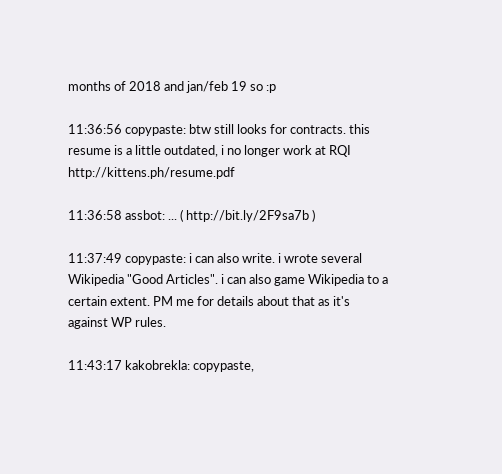months of 2018 and jan/feb 19 so :p

11:36:56 copypaste: btw still looks for contracts. this resume is a little outdated, i no longer work at RQI http://kittens.ph/resume.pdf

11:36:58 assbot: ... ( http://bit.ly/2F9sa7b )

11:37:49 copypaste: i can also write. i wrote several Wikipedia "Good Articles". i can also game Wikipedia to a certain extent. PM me for details about that as it's against WP rules.

11:43:17 kakobrekla: copypaste,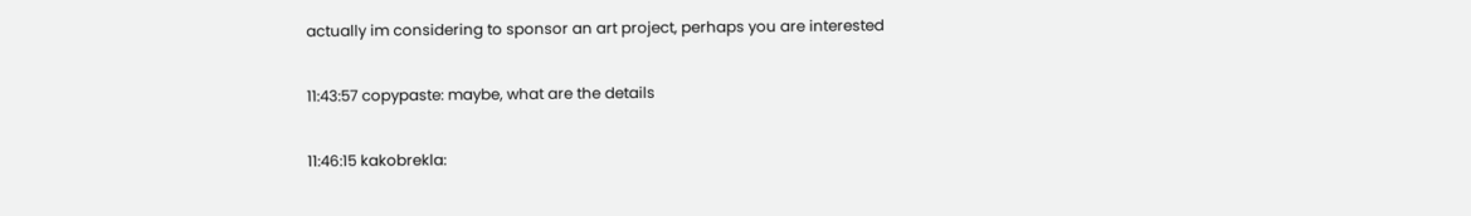actually im considering to sponsor an art project, perhaps you are interested

11:43:57 copypaste: maybe, what are the details

11:46:15 kakobrekla: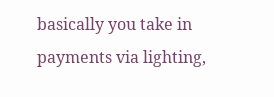basically you take in payments via lighting,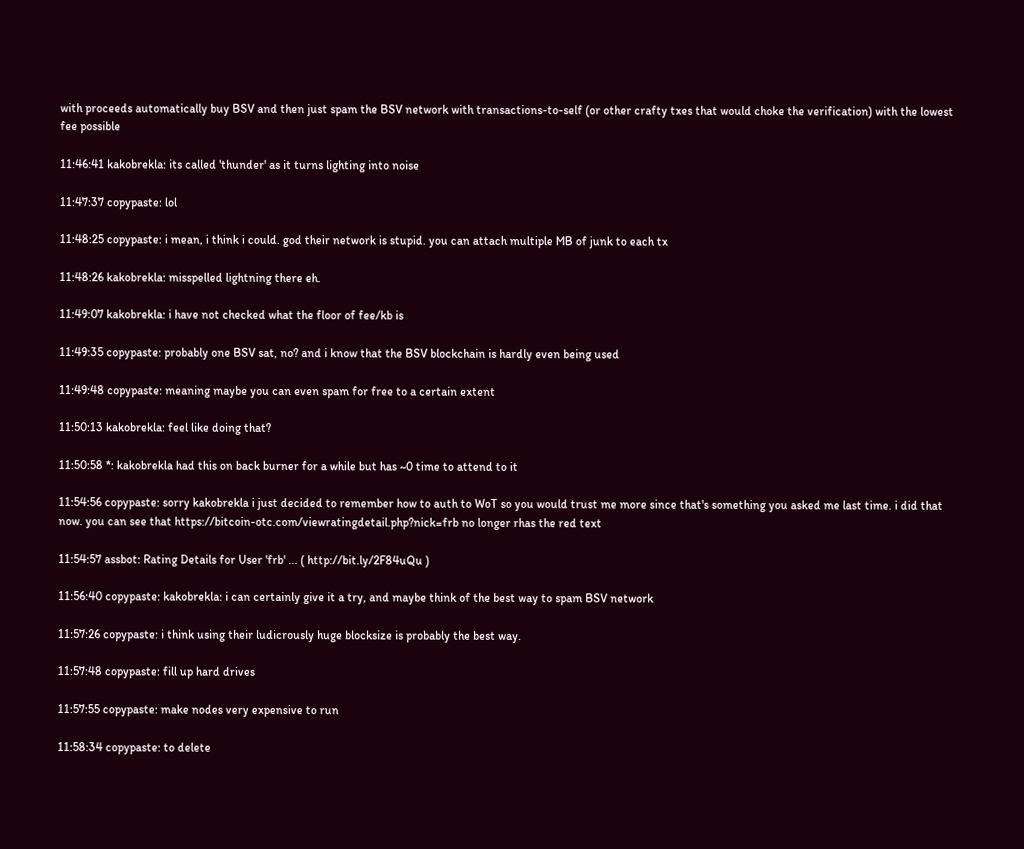with proceeds automatically buy BSV and then just spam the BSV network with transactions-to-self (or other crafty txes that would choke the verification) with the lowest fee possible

11:46:41 kakobrekla: its called 'thunder' as it turns lighting into noise

11:47:37 copypaste: lol

11:48:25 copypaste: i mean, i think i could. god their network is stupid. you can attach multiple MB of junk to each tx

11:48:26 kakobrekla: misspelled lightning there eh.

11:49:07 kakobrekla: i have not checked what the floor of fee/kb is

11:49:35 copypaste: probably one BSV sat, no? and i know that the BSV blockchain is hardly even being used

11:49:48 copypaste: meaning maybe you can even spam for free to a certain extent

11:50:13 kakobrekla: feel like doing that?

11:50:58 *: kakobrekla had this on back burner for a while but has ~0 time to attend to it

11:54:56 copypaste: sorry kakobrekla i just decided to remember how to auth to WoT so you would trust me more since that's something you asked me last time. i did that now. you can see that https://bitcoin-otc.com/viewratingdetail.php?nick=frb no longer rhas the red text

11:54:57 assbot: Rating Details for User 'frb' ... ( http://bit.ly/2F84uQu )

11:56:40 copypaste: kakobrekla: i can certainly give it a try, and maybe think of the best way to spam BSV network

11:57:26 copypaste: i think using their ludicrously huge blocksize is probably the best way.

11:57:48 copypaste: fill up hard drives

11:57:55 copypaste: make nodes very expensive to run

11:58:34 copypaste: to delete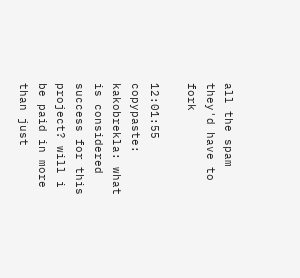all the spam they'd have to fork

12:01:55 copypaste: kakobrekla: what is considered success for this project? will i be paid in more than just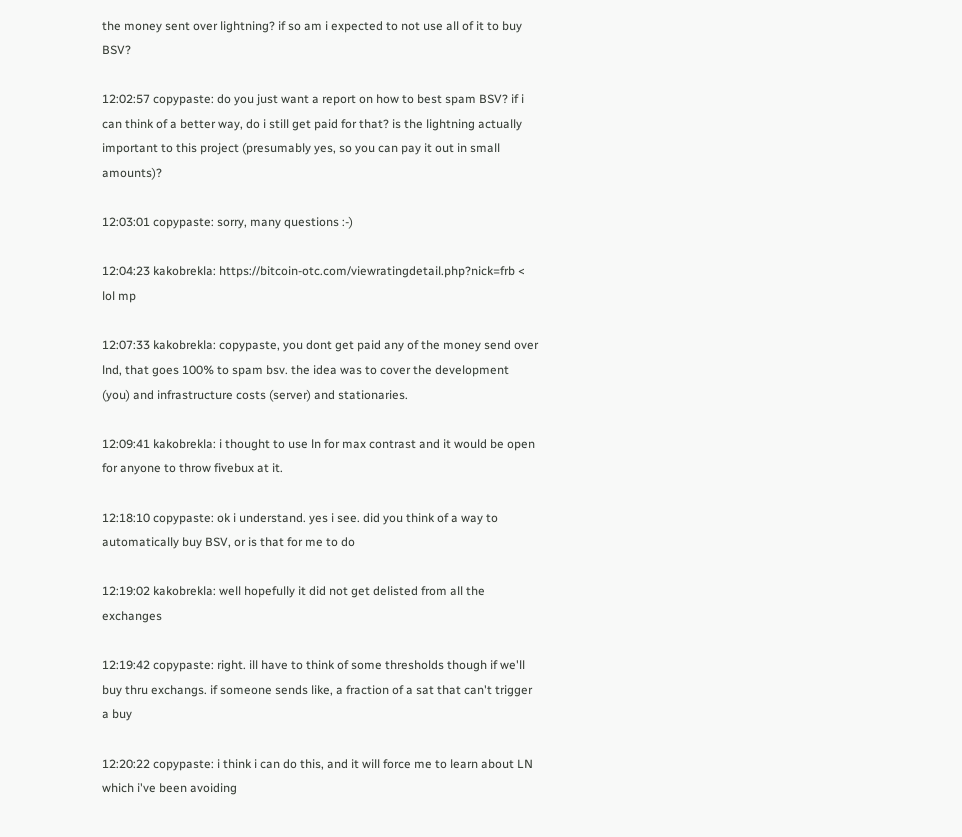the money sent over lightning? if so am i expected to not use all of it to buy BSV?

12:02:57 copypaste: do you just want a report on how to best spam BSV? if i can think of a better way, do i still get paid for that? is the lightning actually important to this project (presumably yes, so you can pay it out in small amounts)?

12:03:01 copypaste: sorry, many questions :-)

12:04:23 kakobrekla: https://bitcoin-otc.com/viewratingdetail.php?nick=frb < lol mp

12:07:33 kakobrekla: copypaste, you dont get paid any of the money send over lnd, that goes 100% to spam bsv. the idea was to cover the development (you) and infrastructure costs (server) and stationaries.

12:09:41 kakobrekla: i thought to use ln for max contrast and it would be open for anyone to throw fivebux at it.

12:18:10 copypaste: ok i understand. yes i see. did you think of a way to automatically buy BSV, or is that for me to do

12:19:02 kakobrekla: well hopefully it did not get delisted from all the exchanges

12:19:42 copypaste: right. ill have to think of some thresholds though if we'll buy thru exchangs. if someone sends like, a fraction of a sat that can't trigger a buy

12:20:22 copypaste: i think i can do this, and it will force me to learn about LN which i've been avoiding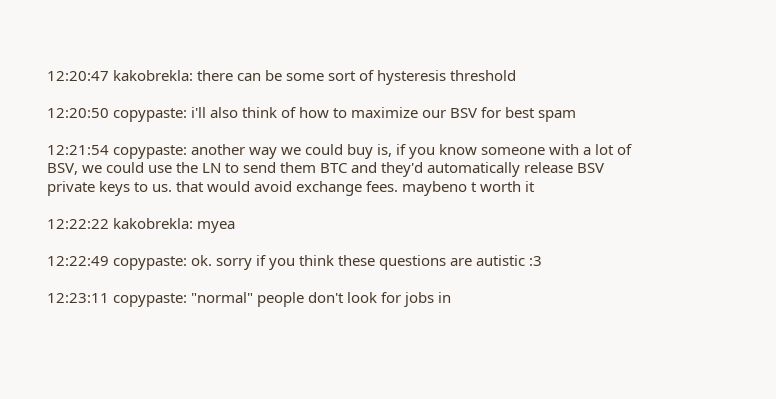12:20:47 kakobrekla: there can be some sort of hysteresis threshold

12:20:50 copypaste: i'll also think of how to maximize our BSV for best spam

12:21:54 copypaste: another way we could buy is, if you know someone with a lot of BSV, we could use the LN to send them BTC and they'd automatically release BSV private keys to us. that would avoid exchange fees. maybeno t worth it

12:22:22 kakobrekla: myea

12:22:49 copypaste: ok. sorry if you think these questions are autistic :3

12:23:11 copypaste: "normal" people don't look for jobs in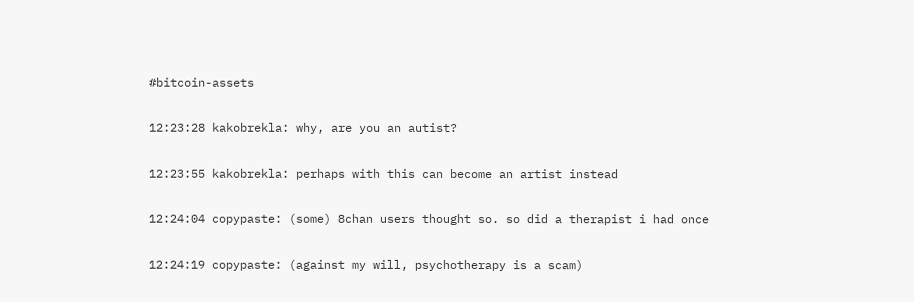#bitcoin-assets

12:23:28 kakobrekla: why, are you an autist?

12:23:55 kakobrekla: perhaps with this can become an artist instead

12:24:04 copypaste: (some) 8chan users thought so. so did a therapist i had once

12:24:19 copypaste: (against my will, psychotherapy is a scam)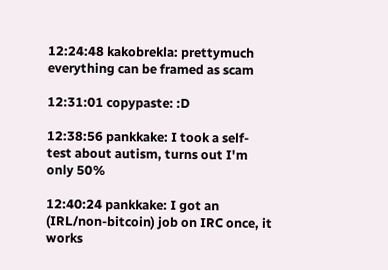12:24:48 kakobrekla: prettymuch everything can be framed as scam

12:31:01 copypaste: :D

12:38:56 pankkake: I took a self-test about autism, turns out I'm only 50%

12:40:24 pankkake: I got an (IRL/non-bitcoin) job on IRC once, it works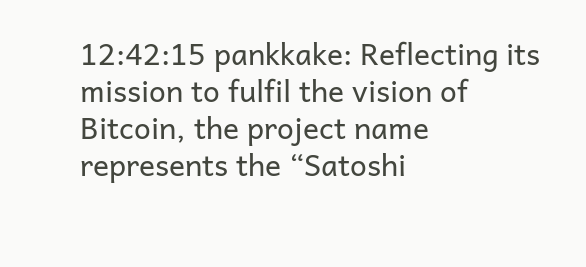12:42:15 pankkake: Reflecting its mission to fulfil the vision of Bitcoin, the project name represents the “Satoshi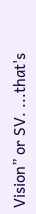Vision” or SV. ...that's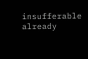insufferable already